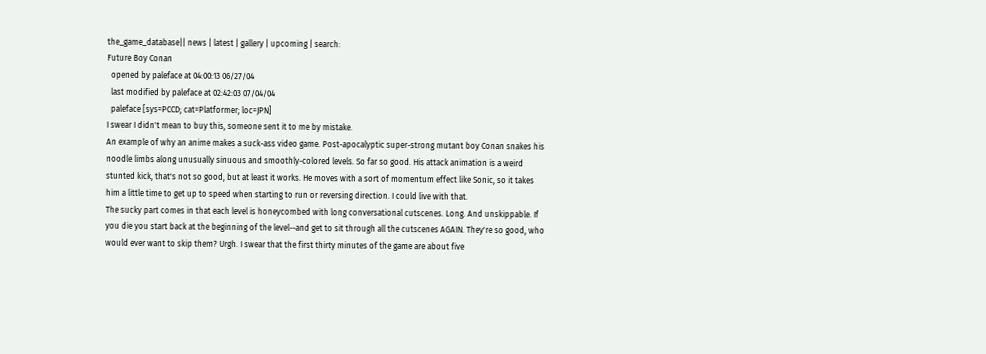the_game_database|| news | latest | gallery | upcoming | search:
Future Boy Conan
  opened by paleface at 04:00:13 06/27/04
  last modified by paleface at 02:42:03 07/04/04
  paleface [sys=PCCD; cat=Platformer; loc=JPN]
I swear I didn't mean to buy this, someone sent it to me by mistake.
An example of why an anime makes a suck-ass video game. Post-apocalyptic super-strong mutant boy Conan snakes his noodle limbs along unusually sinuous and smoothly-colored levels. So far so good. His attack animation is a weird stunted kick, that's not so good, but at least it works. He moves with a sort of momentum effect like Sonic, so it takes him a little time to get up to speed when starting to run or reversing direction. I could live with that.
The sucky part comes in that each level is honeycombed with long conversational cutscenes. Long. And unskippable. If you die you start back at the beginning of the level--and get to sit through all the cutscenes AGAIN. They're so good, who would ever want to skip them? Urgh. I swear that the first thirty minutes of the game are about five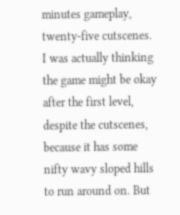minutes gameplay, twenty-five cutscenes.
I was actually thinking the game might be okay after the first level, despite the cutscenes, because it has some nifty wavy sloped hills to run around on. But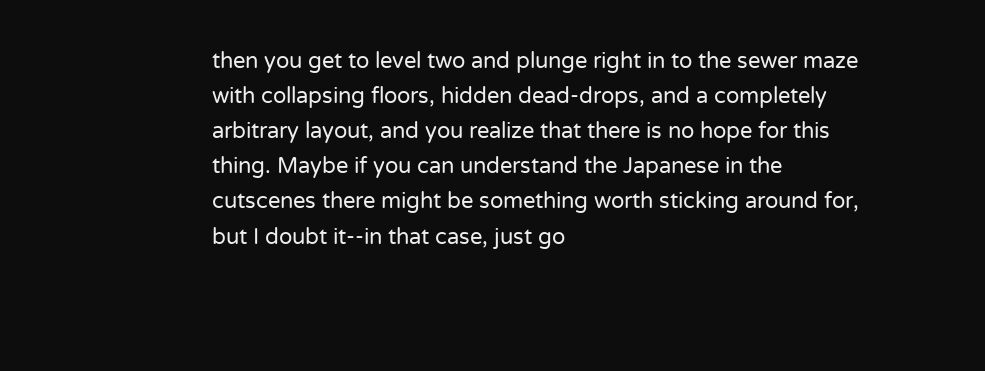then you get to level two and plunge right in to the sewer maze with collapsing floors, hidden dead-drops, and a completely arbitrary layout, and you realize that there is no hope for this thing. Maybe if you can understand the Japanese in the cutscenes there might be something worth sticking around for, but I doubt it--in that case, just go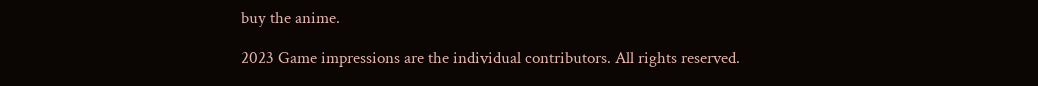buy the anime.

2023 Game impressions are the individual contributors. All rights reserved.